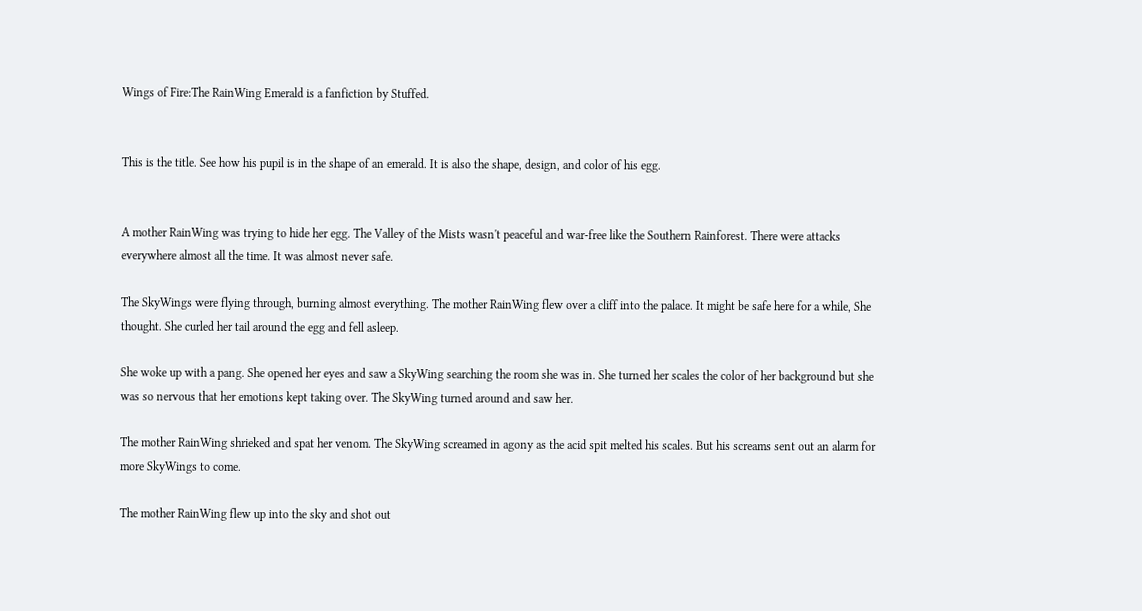Wings of Fire:The RainWing Emerald is a fanfiction by Stuffed.


This is the title. See how his pupil is in the shape of an emerald. It is also the shape, design, and color of his egg.


A mother RainWing was trying to hide her egg. The Valley of the Mists wasn't peaceful and war-free like the Southern Rainforest. There were attacks everywhere almost all the time. It was almost never safe.

The SkyWings were flying through, burning almost everything. The mother RainWing flew over a cliff into the palace. It might be safe here for a while, She thought. She curled her tail around the egg and fell asleep.

She woke up with a pang. She opened her eyes and saw a SkyWing searching the room she was in. She turned her scales the color of her background but she was so nervous that her emotions kept taking over. The SkyWing turned around and saw her.

The mother RainWing shrieked and spat her venom. The SkyWing screamed in agony as the acid spit melted his scales. But his screams sent out an alarm for more SkyWings to come.

The mother RainWing flew up into the sky and shot out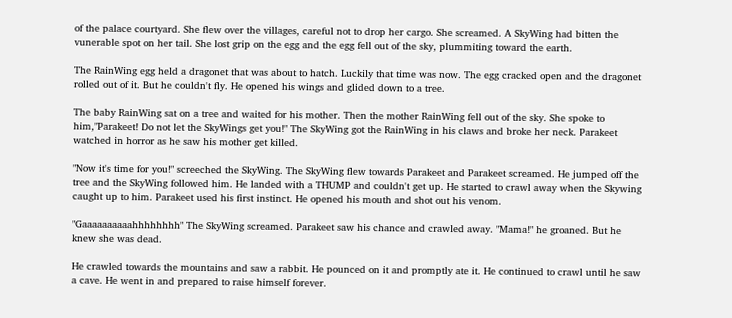of the palace courtyard. She flew over the villages, careful not to drop her cargo. She screamed. A SkyWing had bitten the vunerable spot on her tail. She lost grip on the egg and the egg fell out of the sky, plummiting toward the earth.

The RainWing egg held a dragonet that was about to hatch. Luckily that time was now. The egg cracked open and the dragonet rolled out of it. But he couldn't fly. He opened his wings and glided down to a tree.

The baby RainWing sat on a tree and waited for his mother. Then the mother RainWing fell out of the sky. She spoke to him,"Parakeet! Do not let the SkyWings get you!" The SkyWing got the RainWing in his claws and broke her neck. Parakeet watched in horror as he saw his mother get killed.

"Now it's time for you!" screeched the SkyWing. The SkyWing flew towards Parakeet and Parakeet screamed. He jumped off the tree and the SkyWing followed him. He landed with a THUMP and couldn't get up. He started to crawl away when the Skywing caught up to him. Parakeet used his first instinct. He opened his mouth and shot out his venom.

"Gaaaaaaaaaahhhhhhhh" The SkyWing screamed. Parakeet saw his chance and crawled away. "Mama!" he groaned. But he knew she was dead.

He crawled towards the mountains and saw a rabbit. He pounced on it and promptly ate it. He continued to crawl until he saw a cave. He went in and prepared to raise himself forever.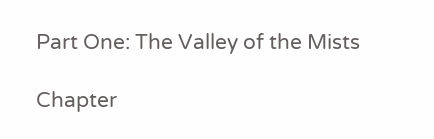Part One: The Valley of the Mists

Chapter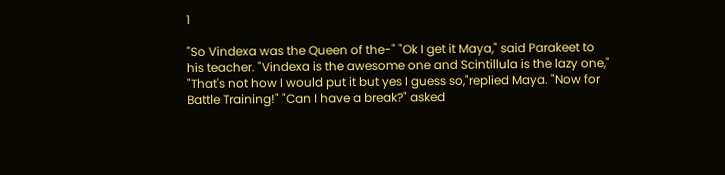1

"So Vindexa was the Queen of the-" "Ok I get it Maya," said Parakeet to his teacher. "Vindexa is the awesome one and Scintillula is the lazy one," "That's not how I would put it but yes I guess so,"replied Maya. "Now for Battle Training!" "Can I have a break?" asked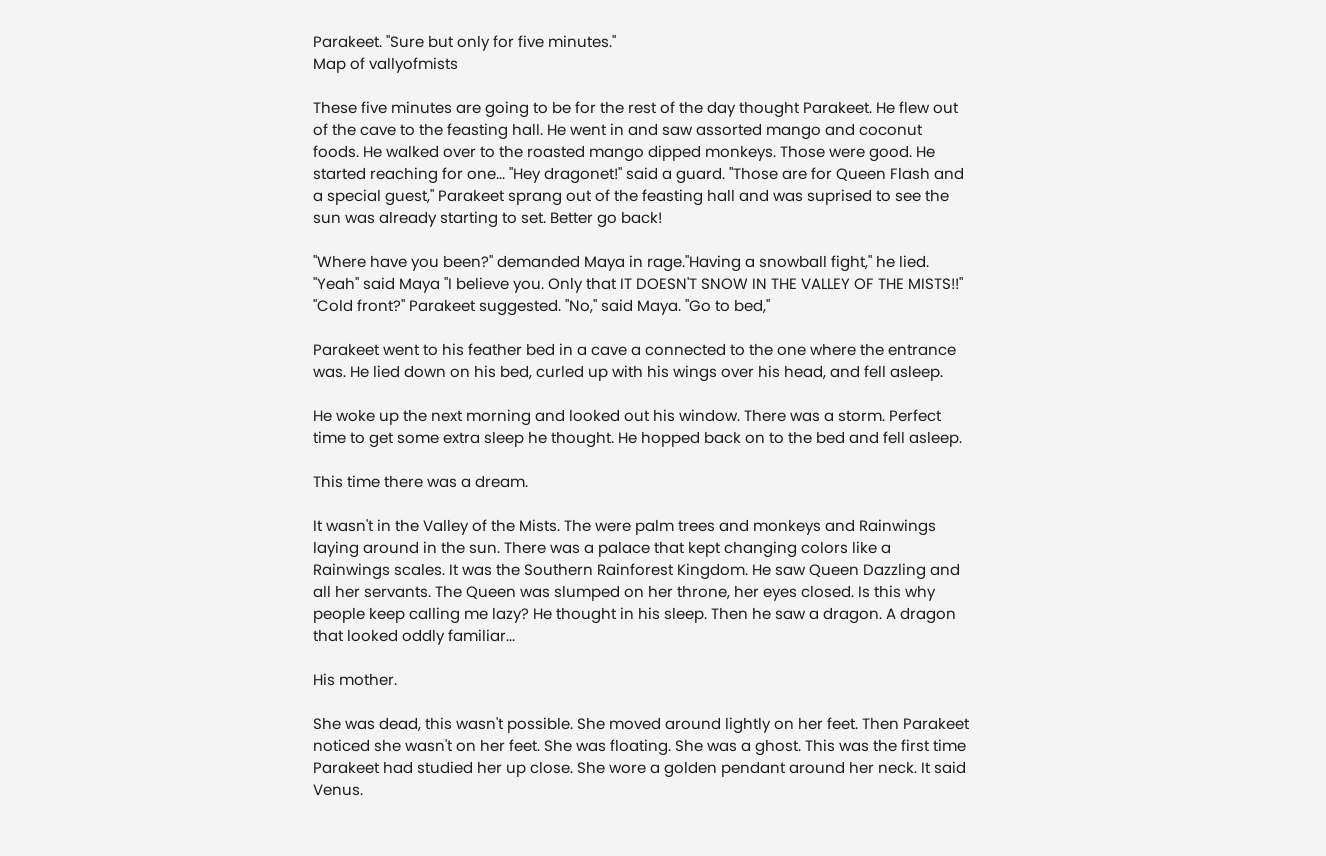Parakeet. "Sure but only for five minutes."
Map of vallyofmists

These five minutes are going to be for the rest of the day thought Parakeet. He flew out of the cave to the feasting hall. He went in and saw assorted mango and coconut foods. He walked over to the roasted mango dipped monkeys. Those were good. He started reaching for one... "Hey dragonet!" said a guard. "Those are for Queen Flash and a special guest," Parakeet sprang out of the feasting hall and was suprised to see the sun was already starting to set. Better go back!

"Where have you been?" demanded Maya in rage."Having a snowball fight," he lied. "Yeah" said Maya "I believe you. Only that IT DOESN'T SNOW IN THE VALLEY OF THE MISTS!!" "Cold front?" Parakeet suggested. "No," said Maya. "Go to bed,"

Parakeet went to his feather bed in a cave a connected to the one where the entrance was. He lied down on his bed, curled up with his wings over his head, and fell asleep.

He woke up the next morning and looked out his window. There was a storm. Perfect time to get some extra sleep he thought. He hopped back on to the bed and fell asleep.

This time there was a dream.

It wasn't in the Valley of the Mists. The were palm trees and monkeys and Rainwings laying around in the sun. There was a palace that kept changing colors like a Rainwings scales. It was the Southern Rainforest Kingdom. He saw Queen Dazzling and all her servants. The Queen was slumped on her throne, her eyes closed. Is this why people keep calling me lazy? He thought in his sleep. Then he saw a dragon. A dragon that looked oddly familiar...

His mother.

She was dead, this wasn't possible. She moved around lightly on her feet. Then Parakeet noticed she wasn't on her feet. She was floating. She was a ghost. This was the first time Parakeet had studied her up close. She wore a golden pendant around her neck. It said Venus.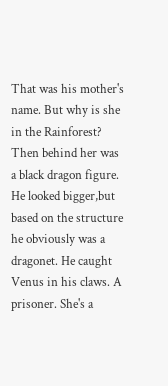That was his mother's name. But why is she in the Rainforest? Then behind her was a black dragon figure. He looked bigger,but based on the structure he obviously was a dragonet. He caught Venus in his claws. A prisoner. She's a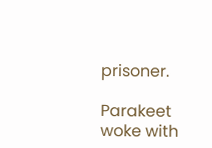prisoner.

Parakeet woke with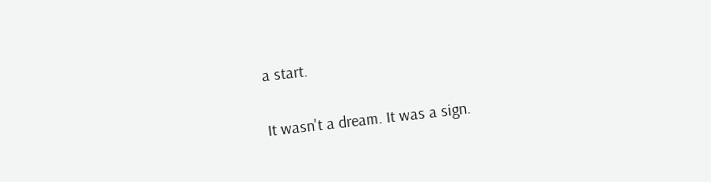a start.

It wasn't a dream. It was a sign.